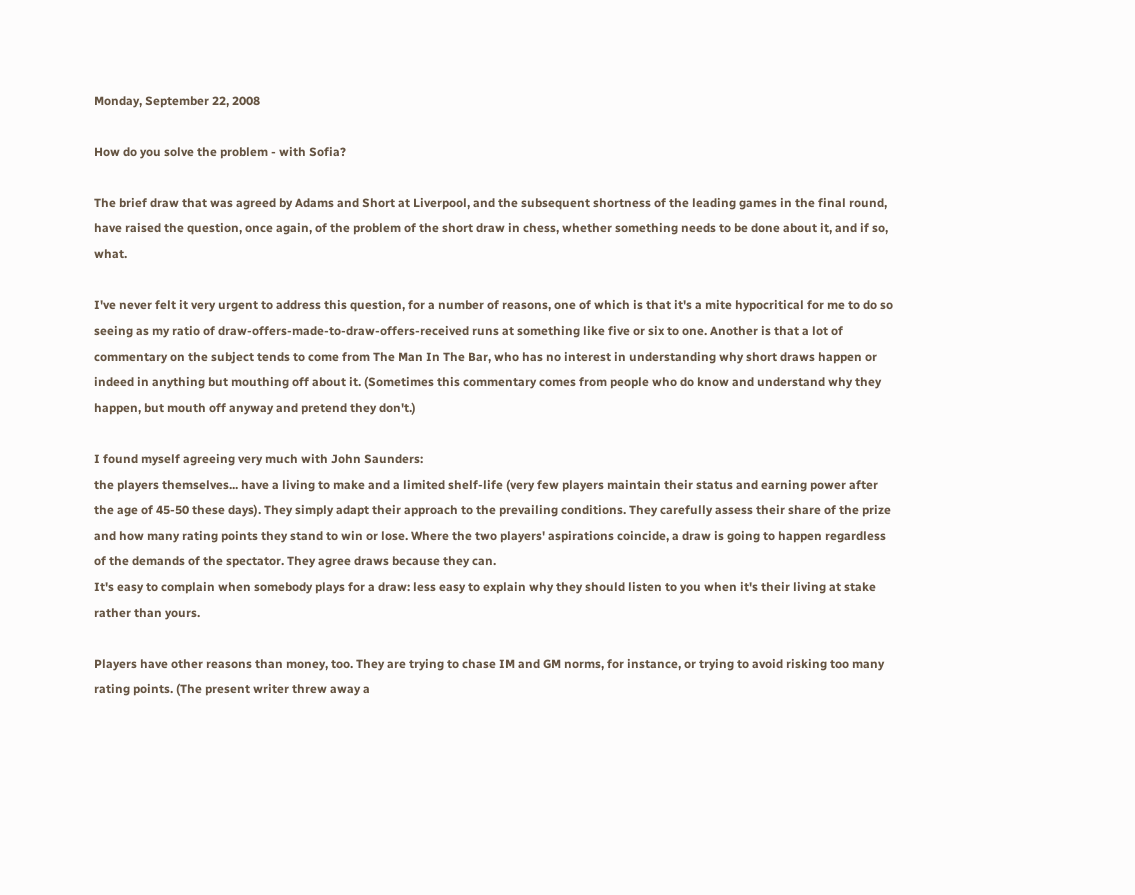Monday, September 22, 2008

How do you solve the problem - with Sofia?

The brief draw that was agreed by Adams and Short at Liverpool, and the subsequent shortness of the leading games in the final round, have raised the question, once again, of the problem of the short draw in chess, whether something needs to be done about it, and if so, what.

I've never felt it very urgent to address this question, for a number of reasons, one of which is that it's a mite hypocritical for me to do so seeing as my ratio of draw-offers-made-to-draw-offers-received runs at something like five or six to one. Another is that a lot of commentary on the subject tends to come from The Man In The Bar, who has no interest in understanding why short draws happen or indeed in anything but mouthing off about it. (Sometimes this commentary comes from people who do know and understand why they happen, but mouth off anyway and pretend they don't.)

I found myself agreeing very much with John Saunders:
the players themselves... have a living to make and a limited shelf-life (very few players maintain their status and earning power after the age of 45-50 these days). They simply adapt their approach to the prevailing conditions. They carefully assess their share of the prize and how many rating points they stand to win or lose. Where the two players' aspirations coincide, a draw is going to happen regardless of the demands of the spectator. They agree draws because they can.
It's easy to complain when somebody plays for a draw: less easy to explain why they should listen to you when it's their living at stake rather than yours.

Players have other reasons than money, too. They are trying to chase IM and GM norms, for instance, or trying to avoid risking too many rating points. (The present writer threw away a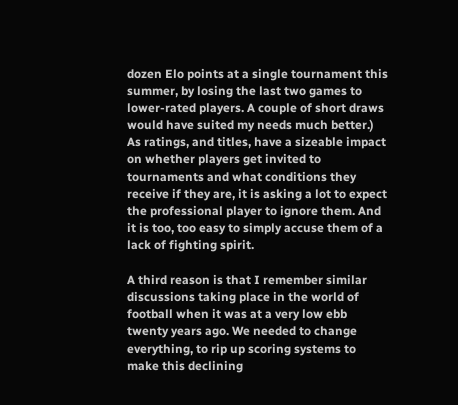dozen Elo points at a single tournament this summer, by losing the last two games to lower-rated players. A couple of short draws would have suited my needs much better.) As ratings, and titles, have a sizeable impact on whether players get invited to tournaments and what conditions they receive if they are, it is asking a lot to expect the professional player to ignore them. And it is too, too easy to simply accuse them of a lack of fighting spirit.

A third reason is that I remember similar discussions taking place in the world of football when it was at a very low ebb twenty years ago. We needed to change everything, to rip up scoring systems to make this declining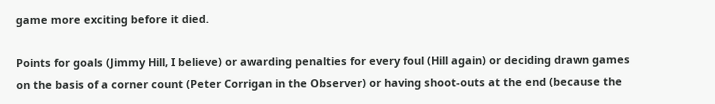game more exciting before it died.

Points for goals (Jimmy Hill, I believe) or awarding penalties for every foul (Hill again) or deciding drawn games on the basis of a corner count (Peter Corrigan in the Observer) or having shoot-outs at the end (because the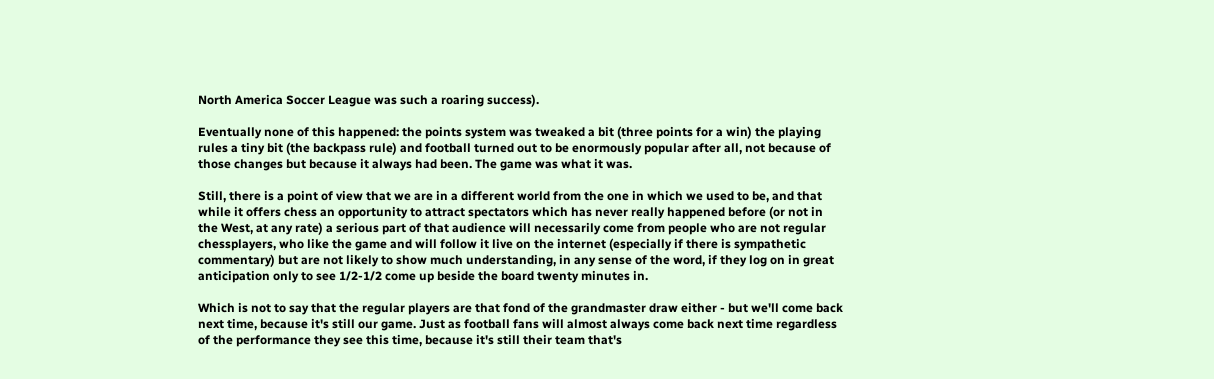North America Soccer League was such a roaring success).

Eventually none of this happened: the points system was tweaked a bit (three points for a win) the playing rules a tiny bit (the backpass rule) and football turned out to be enormously popular after all, not because of those changes but because it always had been. The game was what it was.

Still, there is a point of view that we are in a different world from the one in which we used to be, and that while it offers chess an opportunity to attract spectators which has never really happened before (or not in the West, at any rate) a serious part of that audience will necessarily come from people who are not regular chessplayers, who like the game and will follow it live on the internet (especially if there is sympathetic commentary) but are not likely to show much understanding, in any sense of the word, if they log on in great anticipation only to see 1/2-1/2 come up beside the board twenty minutes in.

Which is not to say that the regular players are that fond of the grandmaster draw either - but we'll come back next time, because it's still our game. Just as football fans will almost always come back next time regardless of the performance they see this time, because it's still their team that's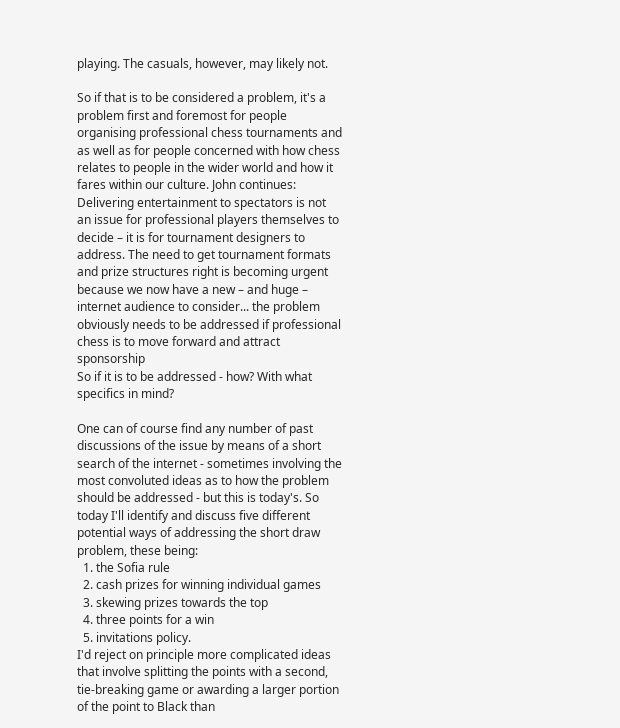playing. The casuals, however, may likely not.

So if that is to be considered a problem, it's a problem first and foremost for people organising professional chess tournaments and as well as for people concerned with how chess relates to people in the wider world and how it fares within our culture. John continues:
Delivering entertainment to spectators is not an issue for professional players themselves to decide – it is for tournament designers to address. The need to get tournament formats and prize structures right is becoming urgent because we now have a new – and huge – internet audience to consider... the problem obviously needs to be addressed if professional chess is to move forward and attract sponsorship
So if it is to be addressed - how? With what specifics in mind?

One can of course find any number of past discussions of the issue by means of a short search of the internet - sometimes involving the most convoluted ideas as to how the problem should be addressed - but this is today's. So today I'll identify and discuss five different potential ways of addressing the short draw problem, these being:
  1. the Sofia rule
  2. cash prizes for winning individual games
  3. skewing prizes towards the top
  4. three points for a win
  5. invitations policy.
I'd reject on principle more complicated ideas that involve splitting the points with a second, tie-breaking game or awarding a larger portion of the point to Black than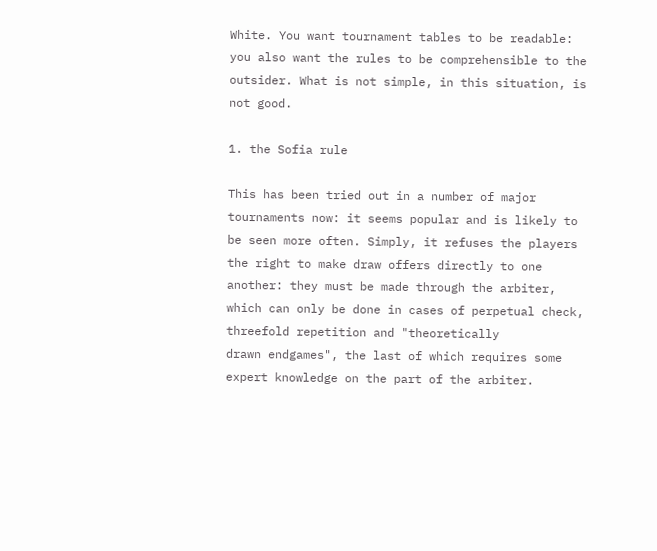White. You want tournament tables to be readable: you also want the rules to be comprehensible to the outsider. What is not simple, in this situation, is not good.

1. the Sofia rule

This has been tried out in a number of major tournaments now: it seems popular and is likely to be seen more often. Simply, it refuses the players the right to make draw offers directly to one another: they must be made through the arbiter, which can only be done in cases of perpetual check, threefold repetition and "theoretically
drawn endgames", the last of which requires some expert knowledge on the part of the arbiter.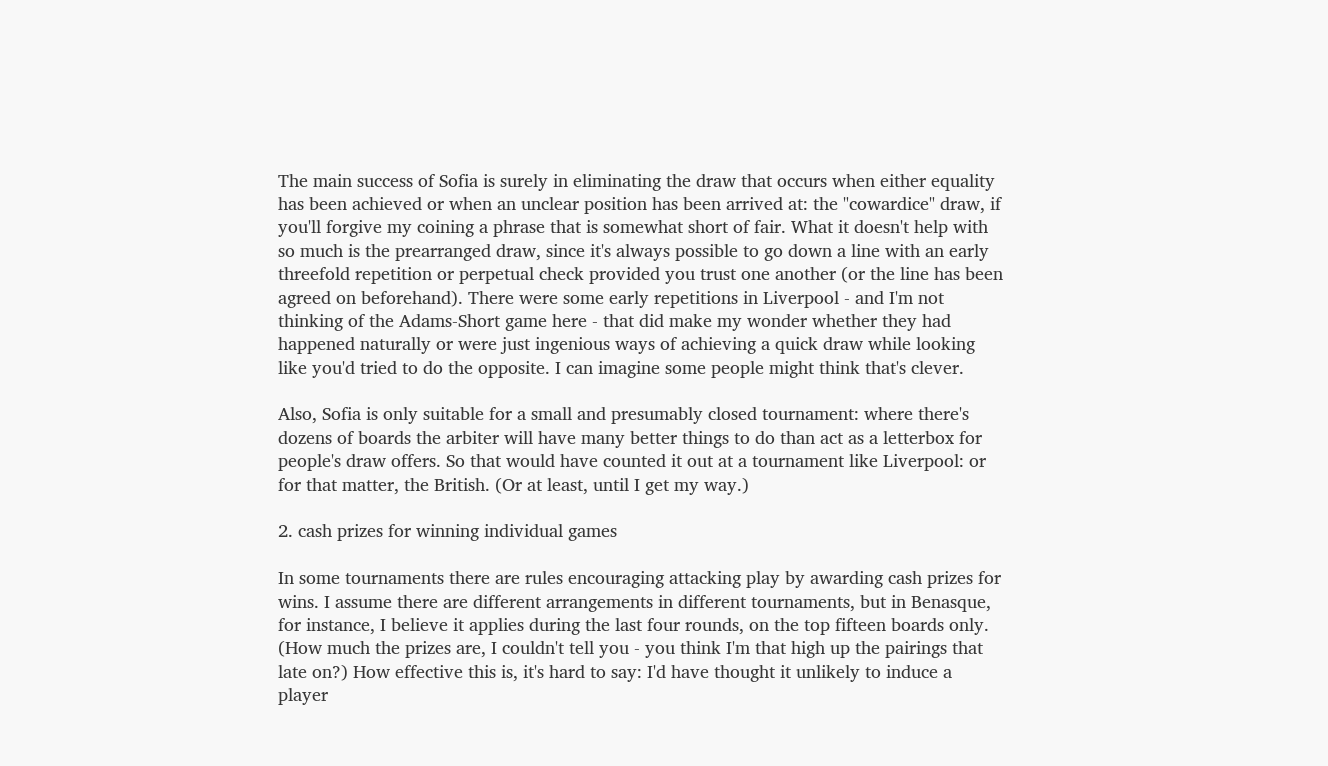The main success of Sofia is surely in eliminating the draw that occurs when either equality has been achieved or when an unclear position has been arrived at: the "cowardice" draw, if you'll forgive my coining a phrase that is somewhat short of fair. What it doesn't help with so much is the prearranged draw, since it's always possible to go down a line with an early threefold repetition or perpetual check provided you trust one another (or the line has been agreed on beforehand). There were some early repetitions in Liverpool - and I'm not thinking of the Adams-Short game here - that did make my wonder whether they had happened naturally or were just ingenious ways of achieving a quick draw while looking like you'd tried to do the opposite. I can imagine some people might think that's clever.

Also, Sofia is only suitable for a small and presumably closed tournament: where there's dozens of boards the arbiter will have many better things to do than act as a letterbox for people's draw offers. So that would have counted it out at a tournament like Liverpool: or for that matter, the British. (Or at least, until I get my way.)

2. cash prizes for winning individual games

In some tournaments there are rules encouraging attacking play by awarding cash prizes for wins. I assume there are different arrangements in different tournaments, but in Benasque, for instance, I believe it applies during the last four rounds, on the top fifteen boards only. (How much the prizes are, I couldn't tell you - you think I'm that high up the pairings that late on?) How effective this is, it's hard to say: I'd have thought it unlikely to induce a player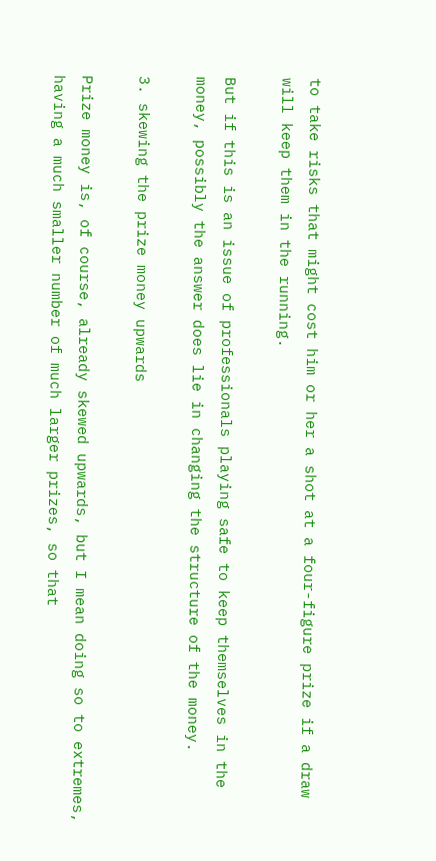to take risks that might cost him or her a shot at a four-figure prize if a draw will keep them in the running.

But if this is an issue of professionals playing safe to keep themselves in the money, possibly the answer does lie in changing the structure of the money.

3. skewing the prize money upwards

Prize money is, of course, already skewed upwards, but I mean doing so to extremes, having a much smaller number of much larger prizes, so that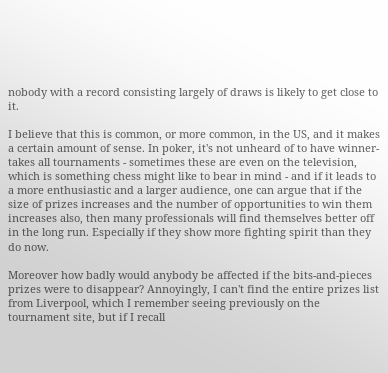nobody with a record consisting largely of draws is likely to get close to it.

I believe that this is common, or more common, in the US, and it makes a certain amount of sense. In poker, it's not unheard of to have winner-takes all tournaments - sometimes these are even on the television, which is something chess might like to bear in mind - and if it leads to a more enthusiastic and a larger audience, one can argue that if the size of prizes increases and the number of opportunities to win them increases also, then many professionals will find themselves better off in the long run. Especially if they show more fighting spirit than they do now.

Moreover how badly would anybody be affected if the bits-and-pieces prizes were to disappear? Annoyingly, I can't find the entire prizes list from Liverpool, which I remember seeing previously on the tournament site, but if I recall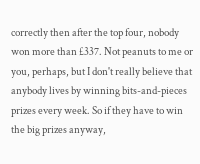correctly then after the top four, nobody won more than £337. Not peanuts to me or you, perhaps, but I don't really believe that anybody lives by winning bits-and-pieces prizes every week. So if they have to win the big prizes anyway,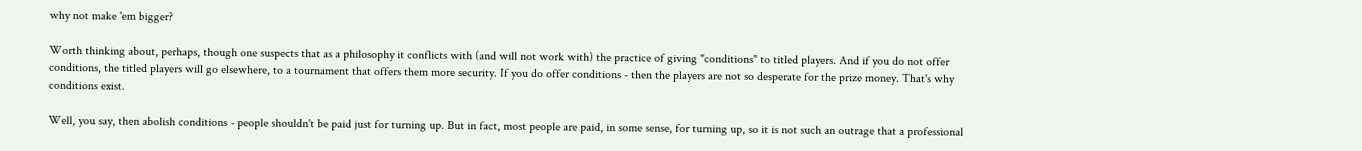why not make 'em bigger?

Worth thinking about, perhaps, though one suspects that as a philosophy it conflicts with (and will not work with) the practice of giving "conditions" to titled players. And if you do not offer conditions, the titled players will go elsewhere, to a tournament that offers them more security. If you do offer conditions - then the players are not so desperate for the prize money. That's why conditions exist.

Well, you say, then abolish conditions - people shouldn't be paid just for turning up. But in fact, most people are paid, in some sense, for turning up, so it is not such an outrage that a professional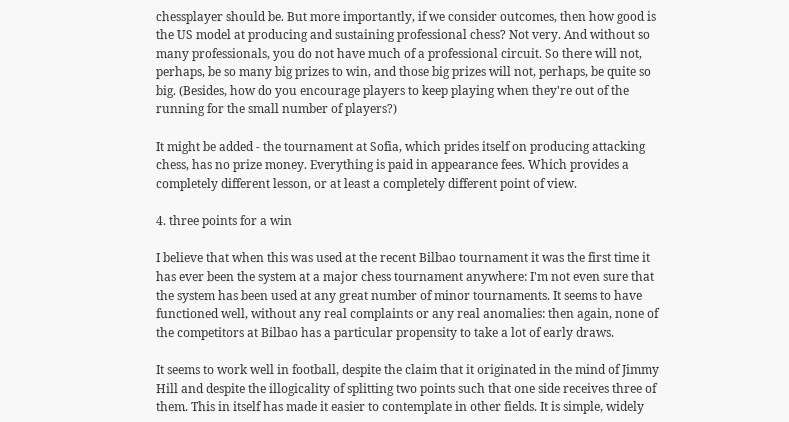chessplayer should be. But more importantly, if we consider outcomes, then how good is the US model at producing and sustaining professional chess? Not very. And without so many professionals, you do not have much of a professional circuit. So there will not, perhaps, be so many big prizes to win, and those big prizes will not, perhaps, be quite so big. (Besides, how do you encourage players to keep playing when they're out of the running for the small number of players?)

It might be added - the tournament at Sofia, which prides itself on producing attacking chess, has no prize money. Everything is paid in appearance fees. Which provides a completely different lesson, or at least a completely different point of view.

4. three points for a win

I believe that when this was used at the recent Bilbao tournament it was the first time it has ever been the system at a major chess tournament anywhere: I'm not even sure that the system has been used at any great number of minor tournaments. It seems to have functioned well, without any real complaints or any real anomalies: then again, none of the competitors at Bilbao has a particular propensity to take a lot of early draws.

It seems to work well in football, despite the claim that it originated in the mind of Jimmy Hill and despite the illogicality of splitting two points such that one side receives three of them. This in itself has made it easier to contemplate in other fields. It is simple, widely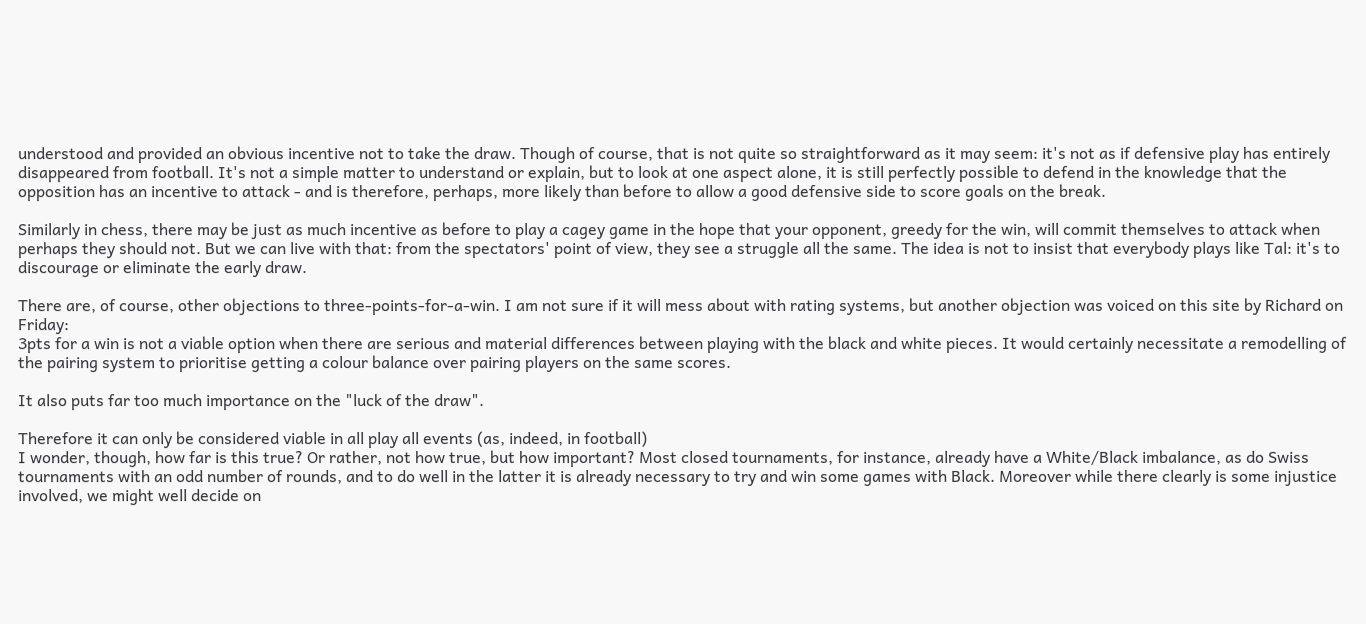understood and provided an obvious incentive not to take the draw. Though of course, that is not quite so straightforward as it may seem: it's not as if defensive play has entirely disappeared from football. It's not a simple matter to understand or explain, but to look at one aspect alone, it is still perfectly possible to defend in the knowledge that the opposition has an incentive to attack - and is therefore, perhaps, more likely than before to allow a good defensive side to score goals on the break.

Similarly in chess, there may be just as much incentive as before to play a cagey game in the hope that your opponent, greedy for the win, will commit themselves to attack when perhaps they should not. But we can live with that: from the spectators' point of view, they see a struggle all the same. The idea is not to insist that everybody plays like Tal: it's to discourage or eliminate the early draw.

There are, of course, other objections to three-points-for-a-win. I am not sure if it will mess about with rating systems, but another objection was voiced on this site by Richard on Friday:
3pts for a win is not a viable option when there are serious and material differences between playing with the black and white pieces. It would certainly necessitate a remodelling of the pairing system to prioritise getting a colour balance over pairing players on the same scores.

It also puts far too much importance on the "luck of the draw".

Therefore it can only be considered viable in all play all events (as, indeed, in football)
I wonder, though, how far is this true? Or rather, not how true, but how important? Most closed tournaments, for instance, already have a White/Black imbalance, as do Swiss tournaments with an odd number of rounds, and to do well in the latter it is already necessary to try and win some games with Black. Moreover while there clearly is some injustice involved, we might well decide on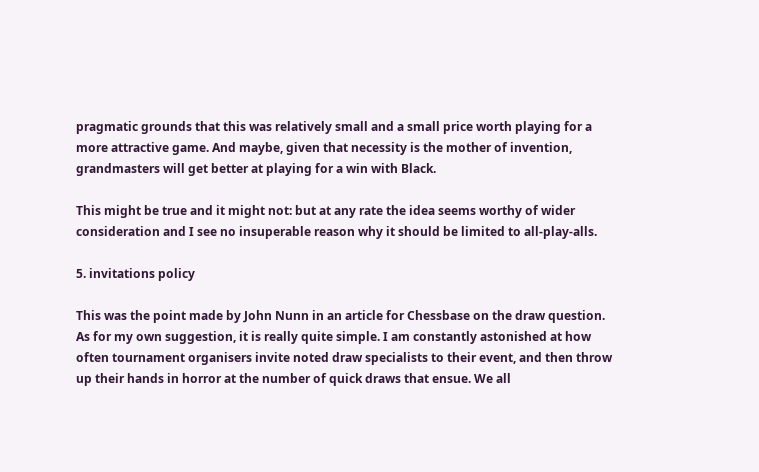pragmatic grounds that this was relatively small and a small price worth playing for a more attractive game. And maybe, given that necessity is the mother of invention, grandmasters will get better at playing for a win with Black.

This might be true and it might not: but at any rate the idea seems worthy of wider consideration and I see no insuperable reason why it should be limited to all-play-alls.

5. invitations policy

This was the point made by John Nunn in an article for Chessbase on the draw question.
As for my own suggestion, it is really quite simple. I am constantly astonished at how often tournament organisers invite noted draw specialists to their event, and then throw up their hands in horror at the number of quick draws that ensue. We all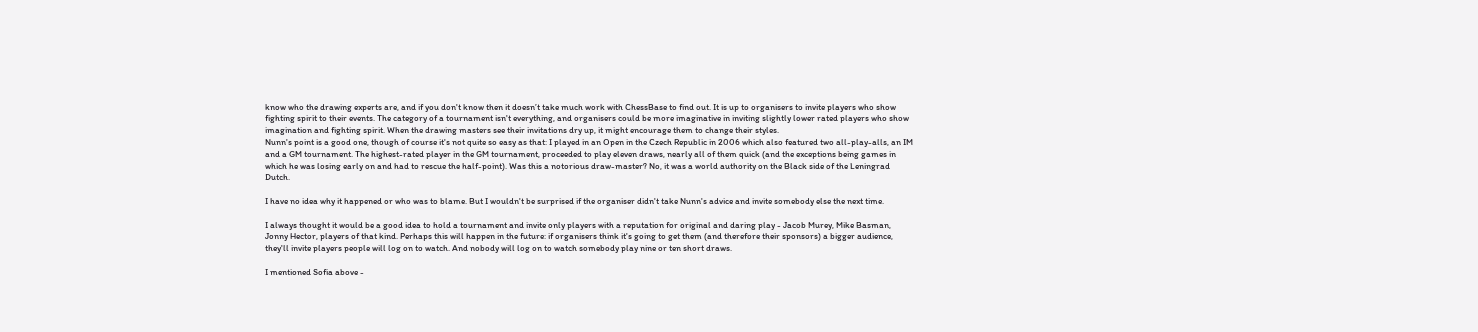know who the drawing experts are, and if you don't know then it doesn’t take much work with ChessBase to find out. It is up to organisers to invite players who show fighting spirit to their events. The category of a tournament isn't everything, and organisers could be more imaginative in inviting slightly lower rated players who show imagination and fighting spirit. When the drawing masters see their invitations dry up, it might encourage them to change their styles.
Nunn's point is a good one, though of course it's not quite so easy as that: I played in an Open in the Czech Republic in 2006 which also featured two all-play-alls, an IM and a GM tournament. The highest-rated player in the GM tournament, proceeded to play eleven draws, nearly all of them quick (and the exceptions being games in which he was losing early on and had to rescue the half-point). Was this a notorious draw-master? No, it was a world authority on the Black side of the Leningrad Dutch.

I have no idea why it happened or who was to blame. But I wouldn't be surprised if the organiser didn't take Nunn's advice and invite somebody else the next time.

I always thought it would be a good idea to hold a tournament and invite only players with a reputation for original and daring play - Jacob Murey, Mike Basman, Jonny Hector, players of that kind. Perhaps this will happen in the future: if organisers think it's going to get them (and therefore their sponsors) a bigger audience, they'll invite players people will log on to watch. And nobody will log on to watch somebody play nine or ten short draws.

I mentioned Sofia above -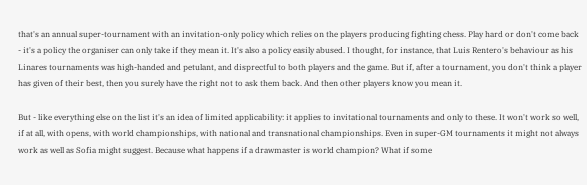that's an annual super-tournament with an invitation-only policy which relies on the players producing fighting chess. Play hard or don't come back - it's a policy the organiser can only take if they mean it. It's also a policy easily abused. I thought, for instance, that Luis Rentero's behaviour as his Linares tournaments was high-handed and petulant, and disprectful to both players and the game. But if, after a tournament, you don't think a player has given of their best, then you surely have the right not to ask them back. And then other players know you mean it.

But - like everything else on the list it's an idea of limited applicability: it applies to invitational tournaments and only to these. It won't work so well, if at all, with opens, with world championships, with national and transnational championships. Even in super-GM tournaments it might not always work as well as Sofia might suggest. Because what happens if a drawmaster is world champion? What if some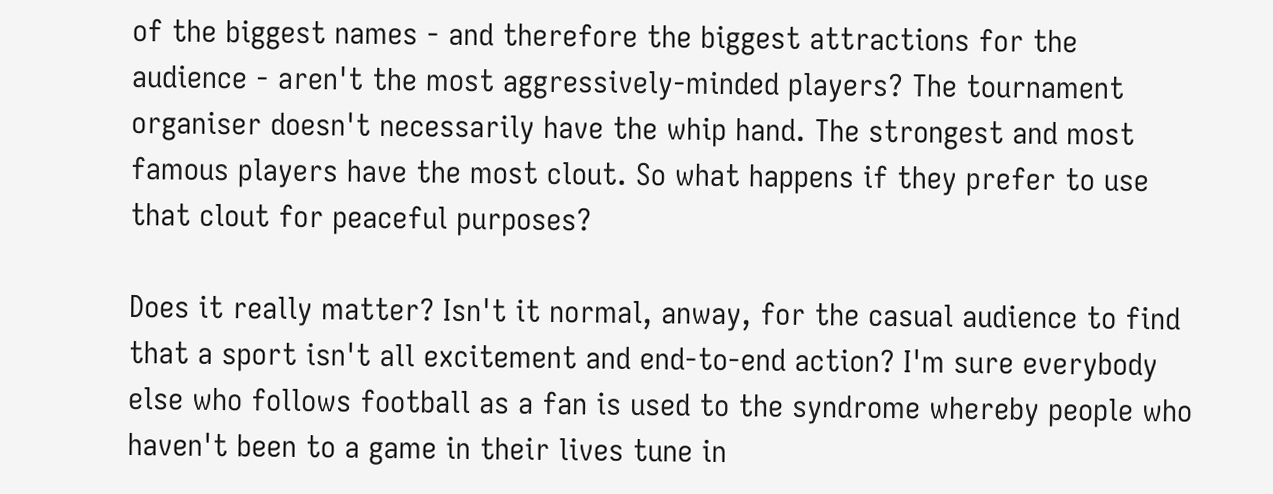of the biggest names - and therefore the biggest attractions for the audience - aren't the most aggressively-minded players? The tournament organiser doesn't necessarily have the whip hand. The strongest and most famous players have the most clout. So what happens if they prefer to use that clout for peaceful purposes?

Does it really matter? Isn't it normal, anway, for the casual audience to find that a sport isn't all excitement and end-to-end action? I'm sure everybody else who follows football as a fan is used to the syndrome whereby people who haven't been to a game in their lives tune in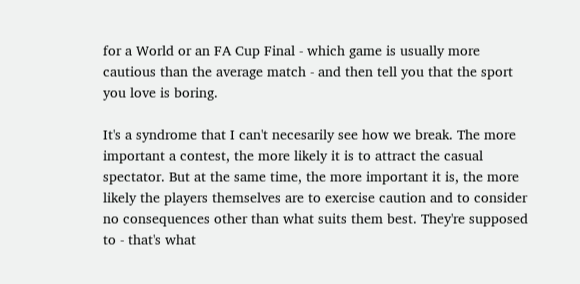for a World or an FA Cup Final - which game is usually more cautious than the average match - and then tell you that the sport you love is boring.

It's a syndrome that I can't necesarily see how we break. The more important a contest, the more likely it is to attract the casual spectator. But at the same time, the more important it is, the more likely the players themselves are to exercise caution and to consider no consequences other than what suits them best. They're supposed to - that's what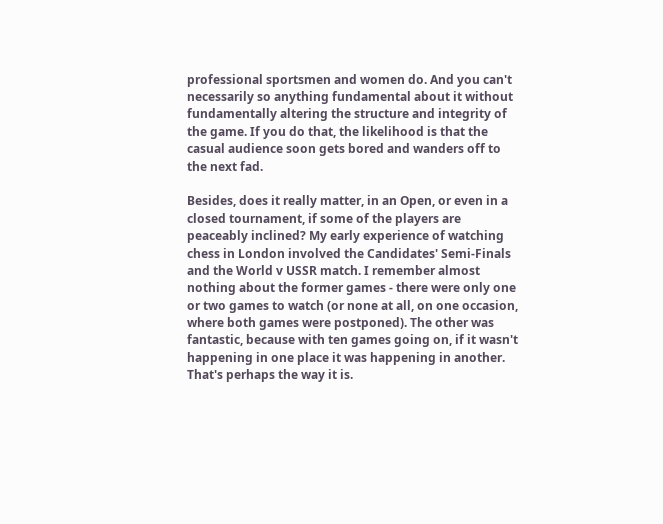professional sportsmen and women do. And you can't necessarily so anything fundamental about it without fundamentally altering the structure and integrity of the game. If you do that, the likelihood is that the casual audience soon gets bored and wanders off to the next fad.

Besides, does it really matter, in an Open, or even in a closed tournament, if some of the players are peaceably inclined? My early experience of watching chess in London involved the Candidates' Semi-Finals and the World v USSR match. I remember almost nothing about the former games - there were only one or two games to watch (or none at all, on one occasion, where both games were postponed). The other was fantastic, because with ten games going on, if it wasn't happening in one place it was happening in another. That's perhaps the way it is.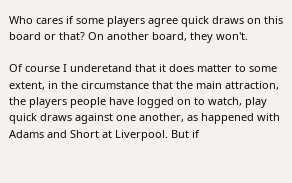Who cares if some players agree quick draws on this board or that? On another board, they won't.

Of course I underetand that it does matter to some extent, in the circumstance that the main attraction, the players people have logged on to watch, play quick draws against one another, as happened with Adams and Short at Liverpool. But if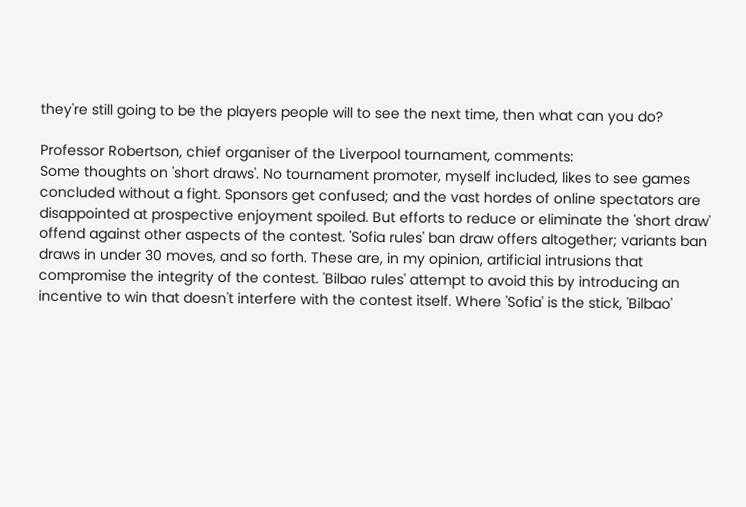they're still going to be the players people will to see the next time, then what can you do?

Professor Robertson, chief organiser of the Liverpool tournament, comments:
Some thoughts on 'short draws'. No tournament promoter, myself included, likes to see games concluded without a fight. Sponsors get confused; and the vast hordes of online spectators are disappointed at prospective enjoyment spoiled. But efforts to reduce or eliminate the 'short draw' offend against other aspects of the contest. 'Sofia rules' ban draw offers altogether; variants ban draws in under 30 moves, and so forth. These are, in my opinion, artificial intrusions that compromise the integrity of the contest. 'Bilbao rules' attempt to avoid this by introducing an incentive to win that doesn't interfere with the contest itself. Where 'Sofia' is the stick, 'Bilbao'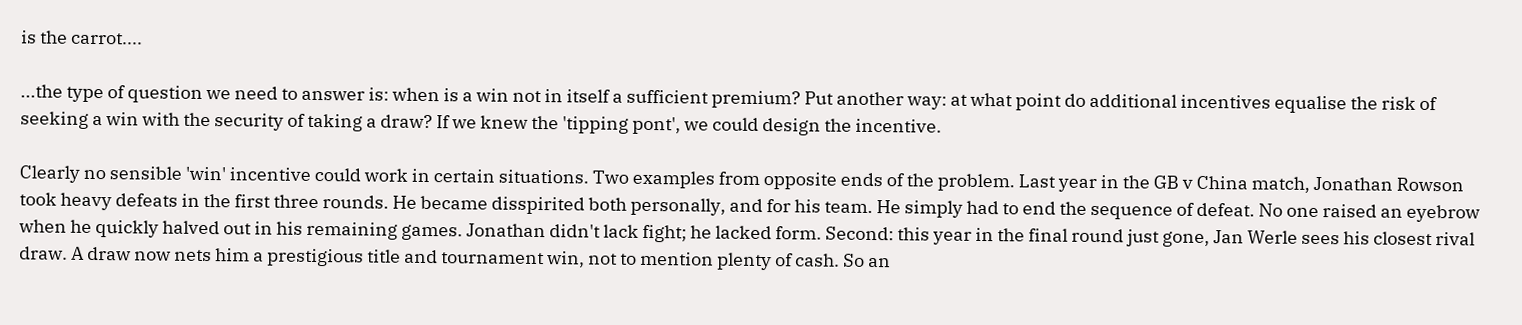is the carrot....

...the type of question we need to answer is: when is a win not in itself a sufficient premium? Put another way: at what point do additional incentives equalise the risk of seeking a win with the security of taking a draw? If we knew the 'tipping pont', we could design the incentive.

Clearly no sensible 'win' incentive could work in certain situations. Two examples from opposite ends of the problem. Last year in the GB v China match, Jonathan Rowson took heavy defeats in the first three rounds. He became disspirited both personally, and for his team. He simply had to end the sequence of defeat. No one raised an eyebrow when he quickly halved out in his remaining games. Jonathan didn't lack fight; he lacked form. Second: this year in the final round just gone, Jan Werle sees his closest rival draw. A draw now nets him a prestigious title and tournament win, not to mention plenty of cash. So an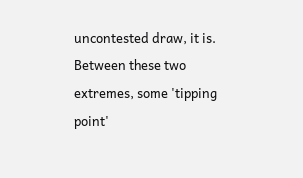uncontested draw, it is. Between these two extremes, some 'tipping point'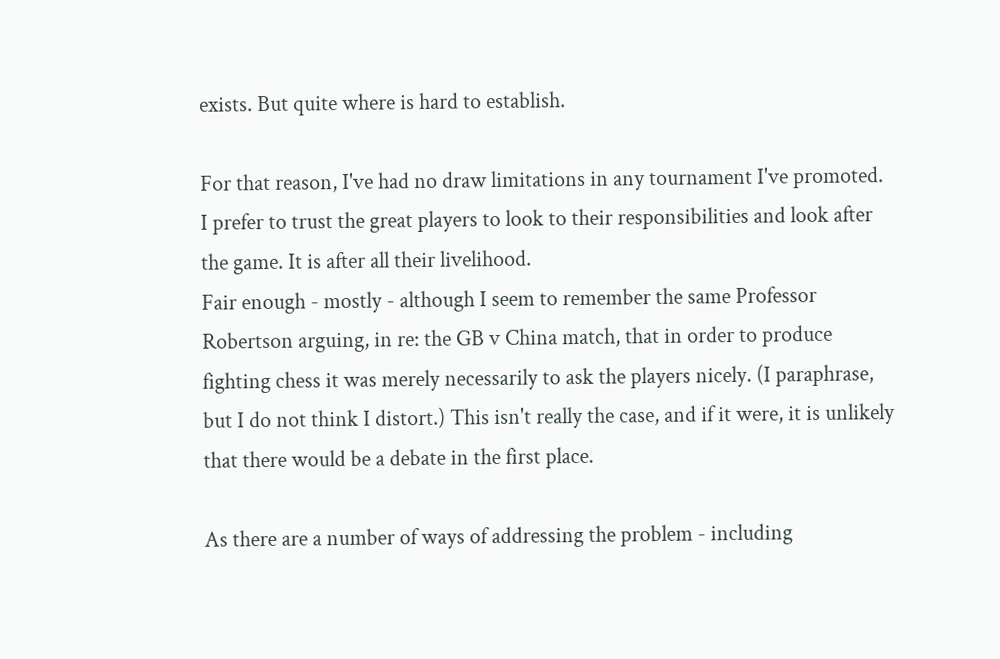exists. But quite where is hard to establish.

For that reason, I've had no draw limitations in any tournament I've promoted. I prefer to trust the great players to look to their responsibilities and look after the game. It is after all their livelihood.
Fair enough - mostly - although I seem to remember the same Professor Robertson arguing, in re: the GB v China match, that in order to produce fighting chess it was merely necessarily to ask the players nicely. (I paraphrase, but I do not think I distort.) This isn't really the case, and if it were, it is unlikely that there would be a debate in the first place.

As there are a number of ways of addressing the problem - including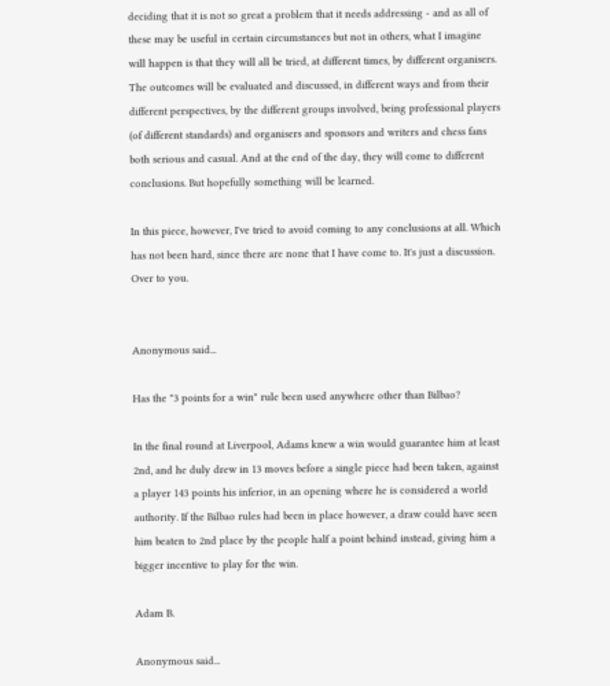deciding that it is not so great a problem that it needs addressing - and as all of these may be useful in certain circumstances but not in others, what I imagine will happen is that they will all be tried, at different times, by different organisers. The outcomes will be evaluated and discussed, in different ways and from their different perspectives, by the different groups involved, being professional players (of different standards) and organisers and sponsors and writers and chess fans both serious and casual. And at the end of the day, they will come to different conclusions. But hopefully something will be learned.

In this piece, however, I've tried to avoid coming to any conclusions at all. Which has not been hard, since there are none that I have come to. It's just a discussion. Over to you.


Anonymous said...

Has the "3 points for a win" rule been used anywhere other than Bilbao?

In the final round at Liverpool, Adams knew a win would guarantee him at least 2nd, and he duly drew in 13 moves before a single piece had been taken, against a player 143 points his inferior, in an opening where he is considered a world authority. If the Bilbao rules had been in place however, a draw could have seen him beaten to 2nd place by the people half a point behind instead, giving him a bigger incentive to play for the win.

Adam B.

Anonymous said...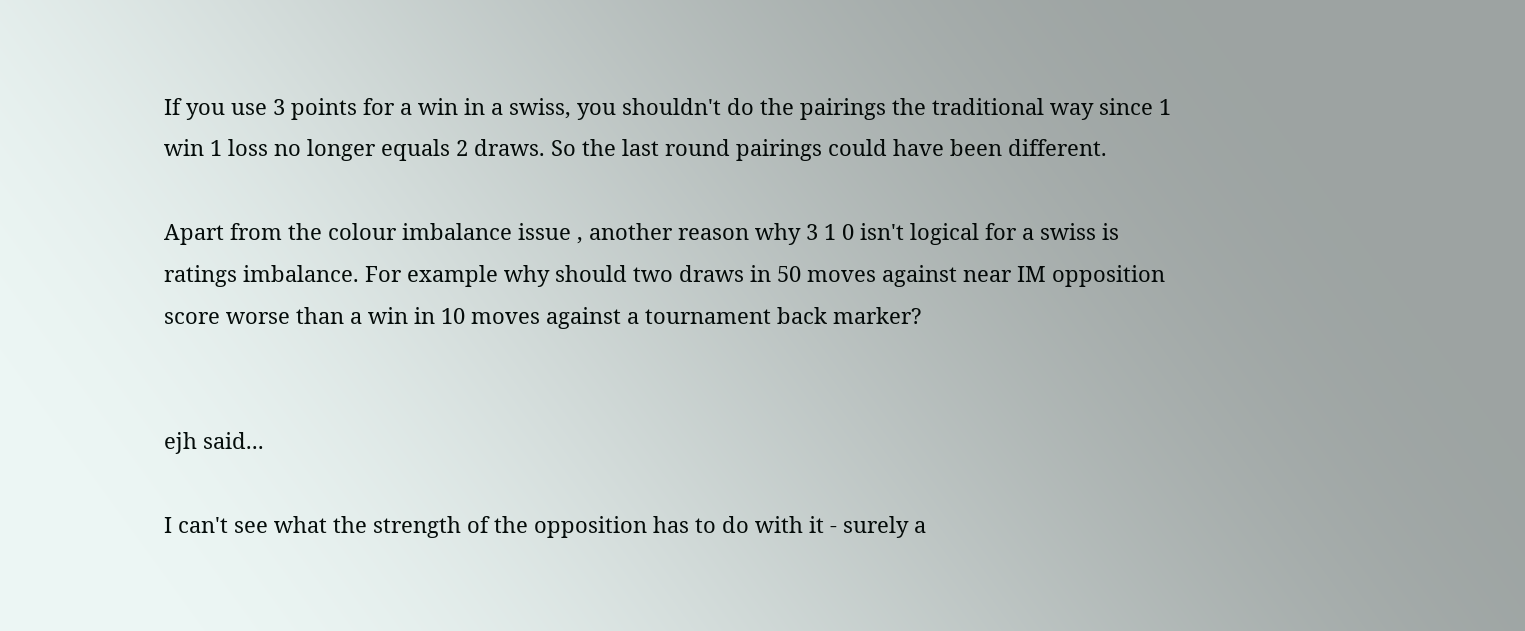If you use 3 points for a win in a swiss, you shouldn't do the pairings the traditional way since 1 win 1 loss no longer equals 2 draws. So the last round pairings could have been different.

Apart from the colour imbalance issue , another reason why 3 1 0 isn't logical for a swiss is ratings imbalance. For example why should two draws in 50 moves against near IM opposition score worse than a win in 10 moves against a tournament back marker?


ejh said...

I can't see what the strength of the opposition has to do with it - surely a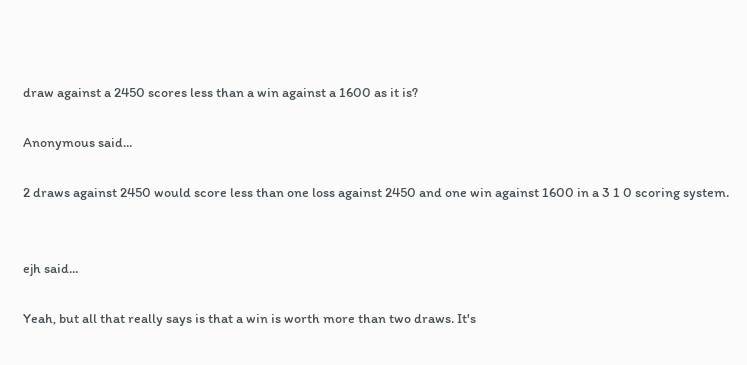draw against a 2450 scores less than a win against a 1600 as it is?

Anonymous said...

2 draws against 2450 would score less than one loss against 2450 and one win against 1600 in a 3 1 0 scoring system.


ejh said...

Yeah, but all that really says is that a win is worth more than two draws. It's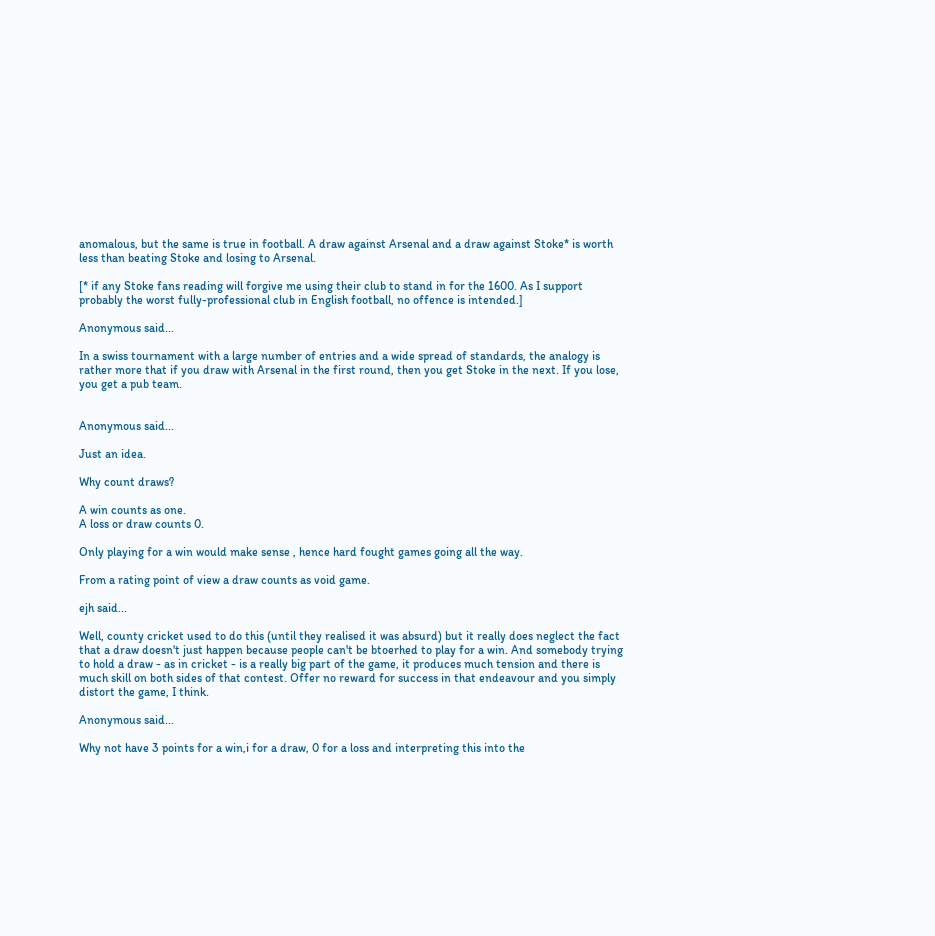anomalous, but the same is true in football. A draw against Arsenal and a draw against Stoke* is worth less than beating Stoke and losing to Arsenal.

[* if any Stoke fans reading will forgive me using their club to stand in for the 1600. As I support probably the worst fully-professional club in English football, no offence is intended.]

Anonymous said...

In a swiss tournament with a large number of entries and a wide spread of standards, the analogy is rather more that if you draw with Arsenal in the first round, then you get Stoke in the next. If you lose, you get a pub team.


Anonymous said...

Just an idea.

Why count draws?

A win counts as one.
A loss or draw counts 0.

Only playing for a win would make sense , hence hard fought games going all the way.

From a rating point of view a draw counts as void game.

ejh said...

Well, county cricket used to do this (until they realised it was absurd) but it really does neglect the fact that a draw doesn't just happen because people can't be btoerhed to play for a win. And somebody trying to hold a draw - as in cricket - is a really big part of the game, it produces much tension and there is much skill on both sides of that contest. Offer no reward for success in that endeavour and you simply distort the game, I think.

Anonymous said...

Why not have 3 points for a win,i for a draw, 0 for a loss and interpreting this into the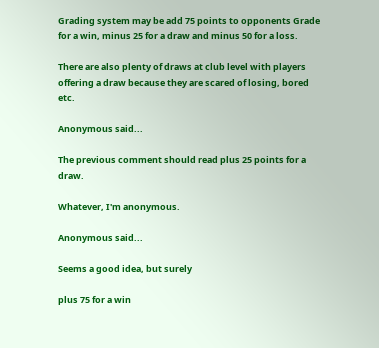Grading system may be add 75 points to opponents Grade for a win, minus 25 for a draw and minus 50 for a loss.

There are also plenty of draws at club level with players offering a draw because they are scared of losing, bored etc.

Anonymous said...

The previous comment should read plus 25 points for a draw.

Whatever, I'm anonymous.

Anonymous said...

Seems a good idea, but surely

plus 75 for a win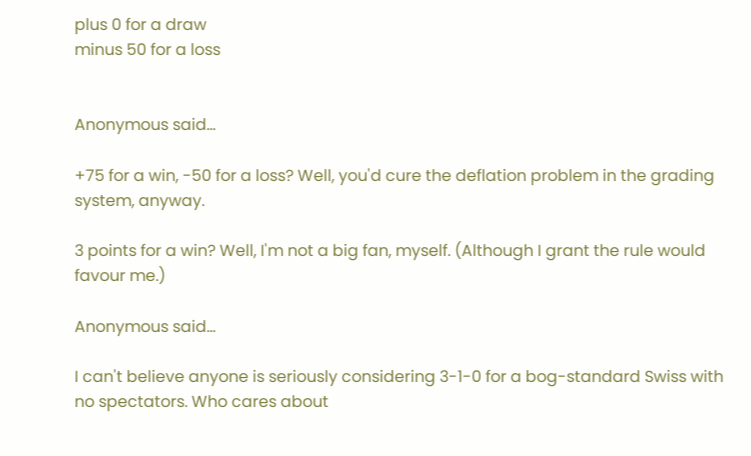plus 0 for a draw
minus 50 for a loss


Anonymous said...

+75 for a win, -50 for a loss? Well, you'd cure the deflation problem in the grading system, anyway.

3 points for a win? Well, I'm not a big fan, myself. (Although I grant the rule would favour me.)

Anonymous said...

I can't believe anyone is seriously considering 3-1-0 for a bog-standard Swiss with no spectators. Who cares about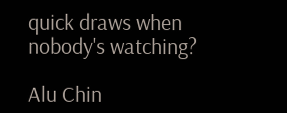quick draws when nobody's watching?

Alu Chin